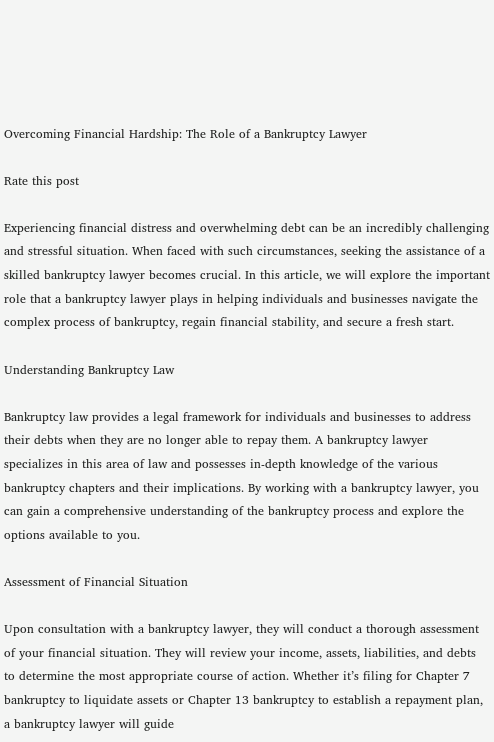Overcoming Financial Hardship: The Role of a Bankruptcy Lawyer

Rate this post

Experiencing financial distress and overwhelming debt can be an incredibly challenging and stressful situation. When faced with such circumstances, seeking the assistance of a skilled bankruptcy lawyer becomes crucial. In this article, we will explore the important role that a bankruptcy lawyer plays in helping individuals and businesses navigate the complex process of bankruptcy, regain financial stability, and secure a fresh start.

Understanding Bankruptcy Law

Bankruptcy law provides a legal framework for individuals and businesses to address their debts when they are no longer able to repay them. A bankruptcy lawyer specializes in this area of law and possesses in-depth knowledge of the various bankruptcy chapters and their implications. By working with a bankruptcy lawyer, you can gain a comprehensive understanding of the bankruptcy process and explore the options available to you.

Assessment of Financial Situation

Upon consultation with a bankruptcy lawyer, they will conduct a thorough assessment of your financial situation. They will review your income, assets, liabilities, and debts to determine the most appropriate course of action. Whether it’s filing for Chapter 7 bankruptcy to liquidate assets or Chapter 13 bankruptcy to establish a repayment plan, a bankruptcy lawyer will guide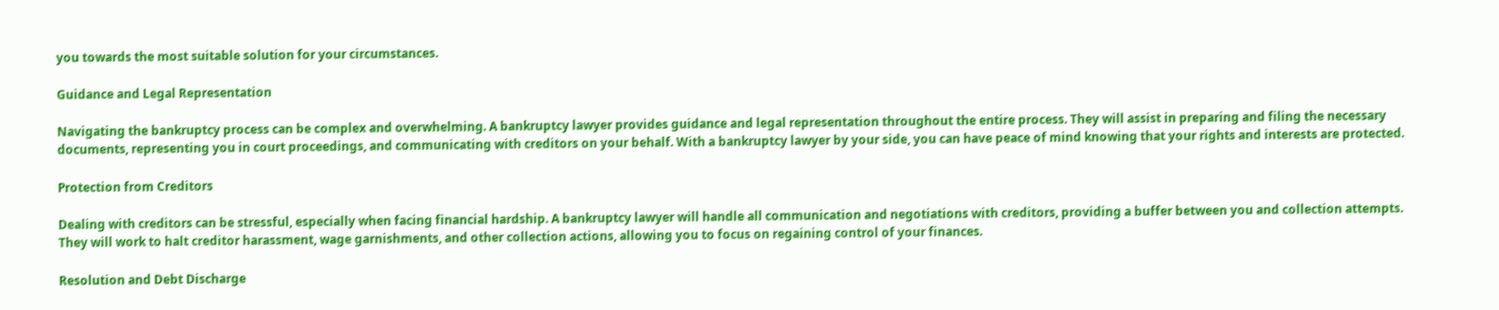you towards the most suitable solution for your circumstances.

Guidance and Legal Representation

Navigating the bankruptcy process can be complex and overwhelming. A bankruptcy lawyer provides guidance and legal representation throughout the entire process. They will assist in preparing and filing the necessary documents, representing you in court proceedings, and communicating with creditors on your behalf. With a bankruptcy lawyer by your side, you can have peace of mind knowing that your rights and interests are protected.

Protection from Creditors

Dealing with creditors can be stressful, especially when facing financial hardship. A bankruptcy lawyer will handle all communication and negotiations with creditors, providing a buffer between you and collection attempts. They will work to halt creditor harassment, wage garnishments, and other collection actions, allowing you to focus on regaining control of your finances.

Resolution and Debt Discharge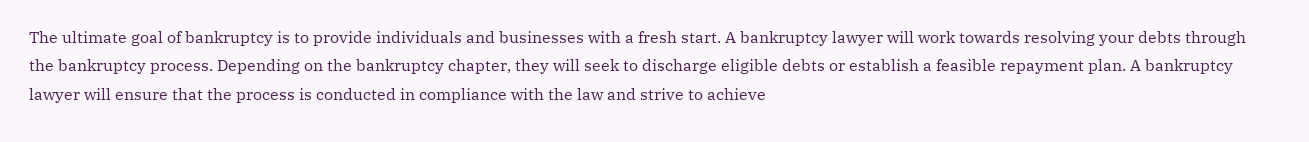The ultimate goal of bankruptcy is to provide individuals and businesses with a fresh start. A bankruptcy lawyer will work towards resolving your debts through the bankruptcy process. Depending on the bankruptcy chapter, they will seek to discharge eligible debts or establish a feasible repayment plan. A bankruptcy lawyer will ensure that the process is conducted in compliance with the law and strive to achieve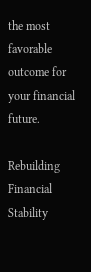the most favorable outcome for your financial future.

Rebuilding Financial Stability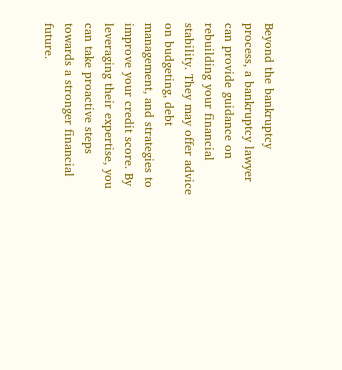Beyond the bankruptcy process, a bankruptcy lawyer can provide guidance on rebuilding your financial stability. They may offer advice on budgeting, debt management, and strategies to improve your credit score. By leveraging their expertise, you can take proactive steps towards a stronger financial future.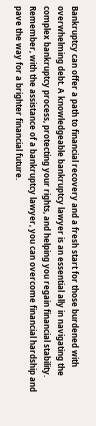Bankruptcy can offer a path to financial recovery and a fresh start for those burdened with overwhelming debt. A knowledgeable bankruptcy lawyer is an essential ally in navigating the complex bankruptcy process, protecting your rights, and helping you regain financial stability. Remember, with the assistance of a bankruptcy lawyer, you can overcome financial hardship and pave the way for a brighter financial future.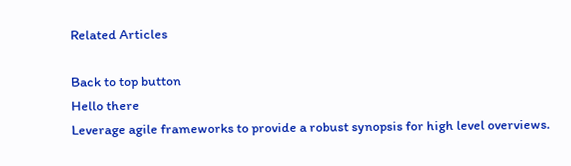Related Articles

Back to top button
Hello there
Leverage agile frameworks to provide a robust synopsis for high level overviews.